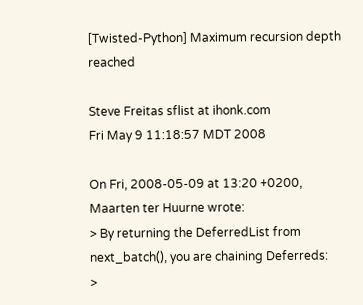[Twisted-Python] Maximum recursion depth reached

Steve Freitas sflist at ihonk.com
Fri May 9 11:18:57 MDT 2008

On Fri, 2008-05-09 at 13:20 +0200, Maarten ter Huurne wrote:
> By returning the DeferredList from next_batch(), you are chaining Deferreds:
>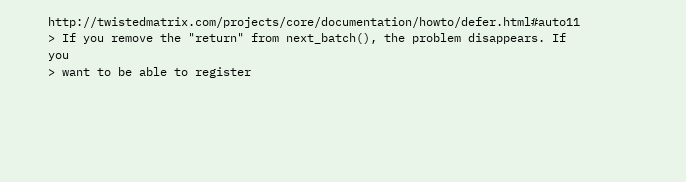http://twistedmatrix.com/projects/core/documentation/howto/defer.html#auto11
> If you remove the "return" from next_batch(), the problem disappears. If you
> want to be able to register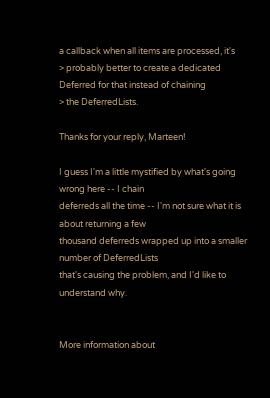a callback when all items are processed, it's
> probably better to create a dedicated Deferred for that instead of chaining
> the DeferredLists.

Thanks for your reply, Marteen!

I guess I'm a little mystified by what's going wrong here -- I chain
deferreds all the time -- I'm not sure what it is about returning a few
thousand deferreds wrapped up into a smaller number of DeferredLists
that's causing the problem, and I'd like to understand why.


More information about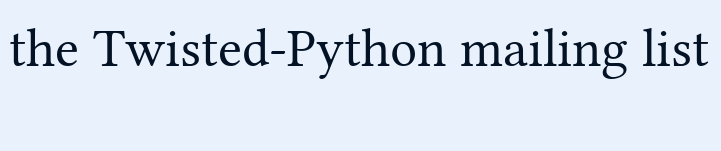the Twisted-Python mailing list